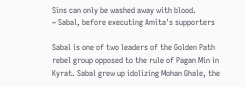Sins can only be washed away with blood.
~ Sabal, before executing Amita's supporters

Sabal is one of two leaders of the Golden Path rebel group opposed to the rule of Pagan Min in Kyrat. Sabal grew up idolizing Mohan Ghale, the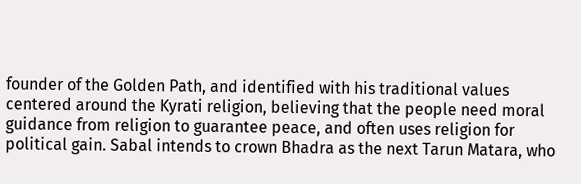founder of the Golden Path, and identified with his traditional values centered around the Kyrati religion, believing that the people need moral guidance from religion to guarantee peace, and often uses religion for political gain. Sabal intends to crown Bhadra as the next Tarun Matara, who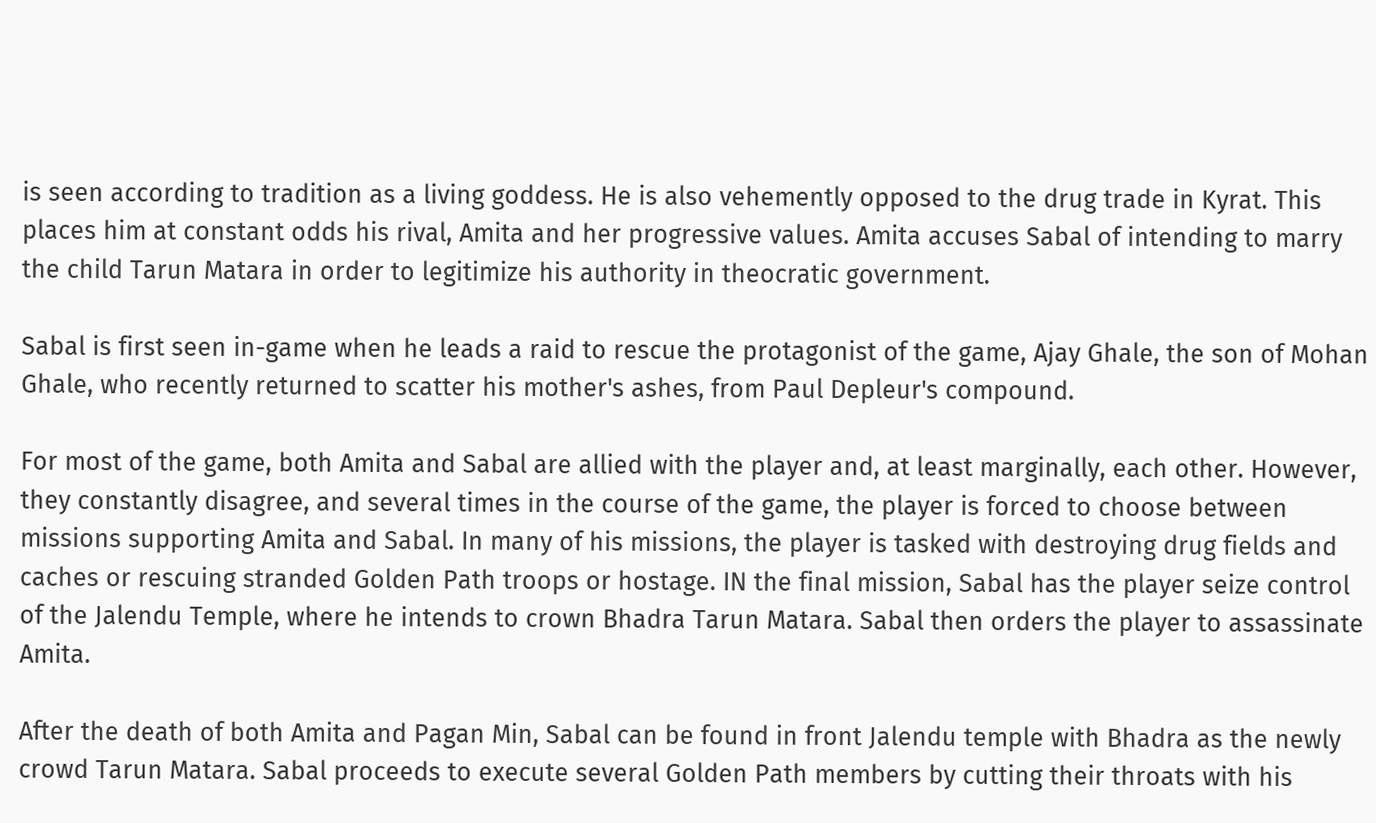is seen according to tradition as a living goddess. He is also vehemently opposed to the drug trade in Kyrat. This places him at constant odds his rival, Amita and her progressive values. Amita accuses Sabal of intending to marry the child Tarun Matara in order to legitimize his authority in theocratic government.

Sabal is first seen in-game when he leads a raid to rescue the protagonist of the game, Ajay Ghale, the son of Mohan Ghale, who recently returned to scatter his mother's ashes, from Paul Depleur's compound.

For most of the game, both Amita and Sabal are allied with the player and, at least marginally, each other. However, they constantly disagree, and several times in the course of the game, the player is forced to choose between missions supporting Amita and Sabal. In many of his missions, the player is tasked with destroying drug fields and caches or rescuing stranded Golden Path troops or hostage. IN the final mission, Sabal has the player seize control of the Jalendu Temple, where he intends to crown Bhadra Tarun Matara. Sabal then orders the player to assassinate Amita.

After the death of both Amita and Pagan Min, Sabal can be found in front Jalendu temple with Bhadra as the newly crowd Tarun Matara. Sabal proceeds to execute several Golden Path members by cutting their throats with his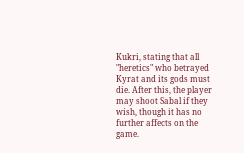Kukri, stating that all "heretics" who betrayed Kyrat and its gods must die. After this, the player may shoot Sabal if they wish, though it has no further affects on the game.